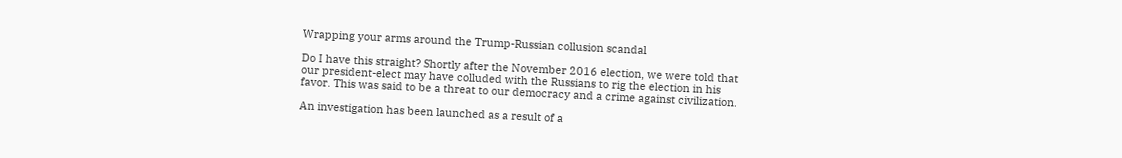Wrapping your arms around the Trump-Russian collusion scandal

Do I have this straight? Shortly after the November 2016 election, we were told that our president-elect may have colluded with the Russians to rig the election in his favor. This was said to be a threat to our democracy and a crime against civilization.

An investigation has been launched as a result of a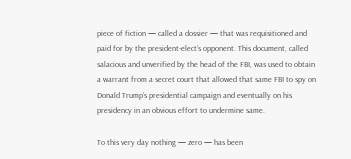piece of fiction — called a dossier — that was requisitioned and paid for by the president-elect’s opponent. This document, called salacious and unverified by the head of the FBI, was used to obtain a warrant from a secret court that allowed that same FBI to spy on Donald Trump’s presidential campaign and eventually on his presidency in an obvious effort to undermine same.

To this very day nothing — zero — has been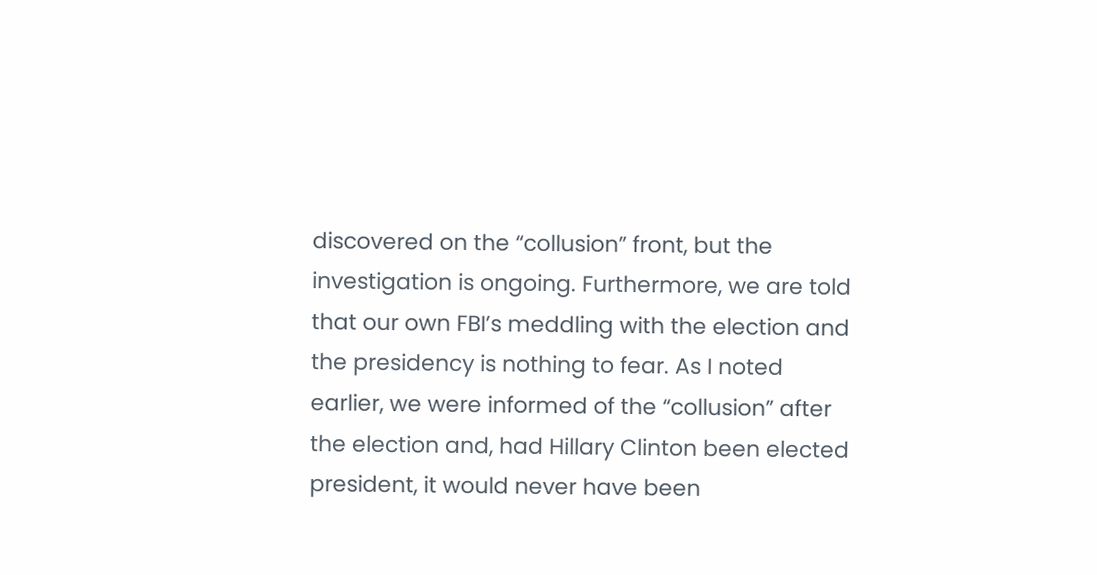discovered on the “collusion” front, but the investigation is ongoing. Furthermore, we are told that our own FBI’s meddling with the election and the presidency is nothing to fear. As I noted earlier, we were informed of the “collusion” after the election and, had Hillary Clinton been elected president, it would never have been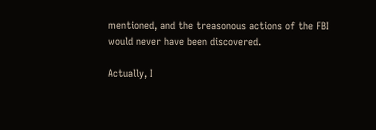mentioned, and the treasonous actions of the FBI would never have been discovered.

Actually, I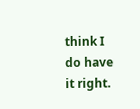think I do have it right.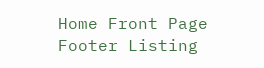Home Front Page Footer Listing